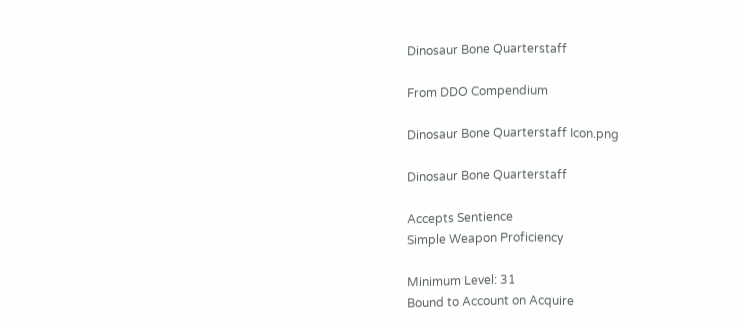Dinosaur Bone Quarterstaff

From DDO Compendium

Dinosaur Bone Quarterstaff Icon.png

Dinosaur Bone Quarterstaff

Accepts Sentience
Simple Weapon Proficiency

Minimum Level: 31
Bound to Account on Acquire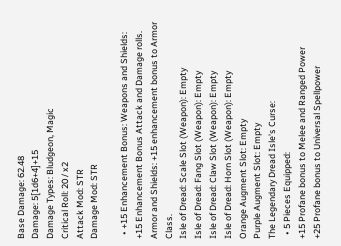Base Damage: 62.48
Damage: 5[1d6+4]+15
Damage Types: Bludgeon, Magic
Critical Roll: 20 / x2
Attack Mod: STR
Damage Mod: STR

  • +15 Enhancement Bonus: Weapons and Shields: +15 Enhancement Bonus Attack and Damage rolls. Armor and Shields: +15 enhancement bonus to Armor Class.
Isle of Dread: Scale Slot (Weapon): Empty
Isle of Dread: Fang Slot (Weapon): Empty
Isle of Dread: Claw Slot (Weapon): Empty
Isle of Dread: Horn Slot (Weapon): Empty
Orange Augment Slot: Empty
Purple Augment Slot: Empty
The Legendary Dread Isle's Curse:
  • 5 Pieces Equipped:
+15 Profane bonus to Melee and Ranged Power
+25 Profane bonus to Universal Spellpower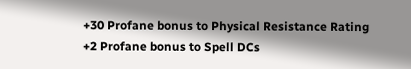+30 Profane bonus to Physical Resistance Rating
+2 Profane bonus to Spell DCs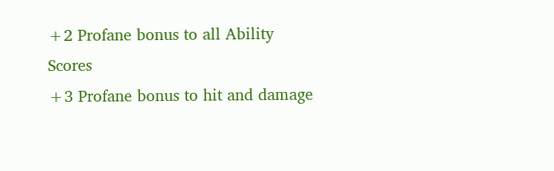+2 Profane bonus to all Ability Scores
+3 Profane bonus to hit and damage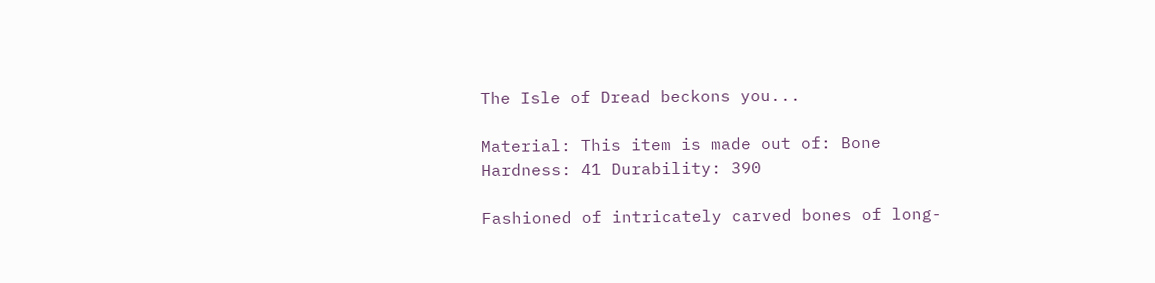The Isle of Dread beckons you...

Material: This item is made out of: Bone
Hardness: 41 Durability: 390

Fashioned of intricately carved bones of long-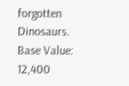forgotten Dinosaurs.
Base Value: 12,400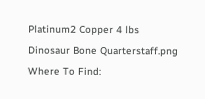Platinum2 Copper 4 lbs
Dinosaur Bone Quarterstaff.png
Where To Find: